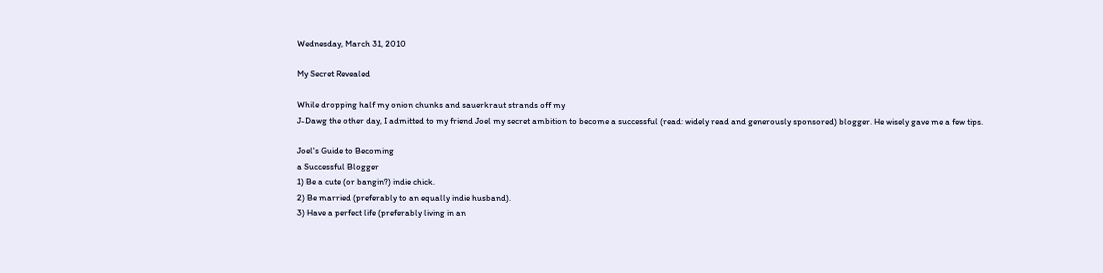Wednesday, March 31, 2010

My Secret Revealed

While dropping half my onion chunks and sauerkraut strands off my
J-Dawg the other day, I admitted to my friend Joel my secret ambition to become a successful (read: widely read and generously sponsored) blogger. He wisely gave me a few tips.

Joel's Guide to Becoming
a Successful Blogger
1) Be a cute (or bangin?) indie chick.
2) Be married (preferably to an equally indie husband).
3) Have a perfect life (preferably living in an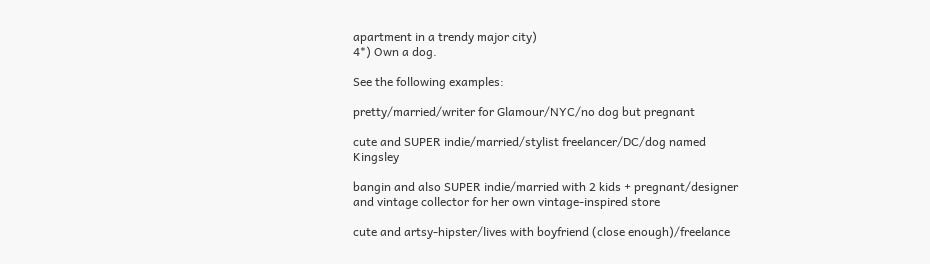apartment in a trendy major city)
4*) Own a dog.

See the following examples:

pretty/married/writer for Glamour/NYC/no dog but pregnant

cute and SUPER indie/married/stylist freelancer/DC/dog named Kingsley

bangin and also SUPER indie/married with 2 kids + pregnant/designer and vintage collector for her own vintage-inspired store

cute and artsy-hipster/lives with boyfriend (close enough)/freelance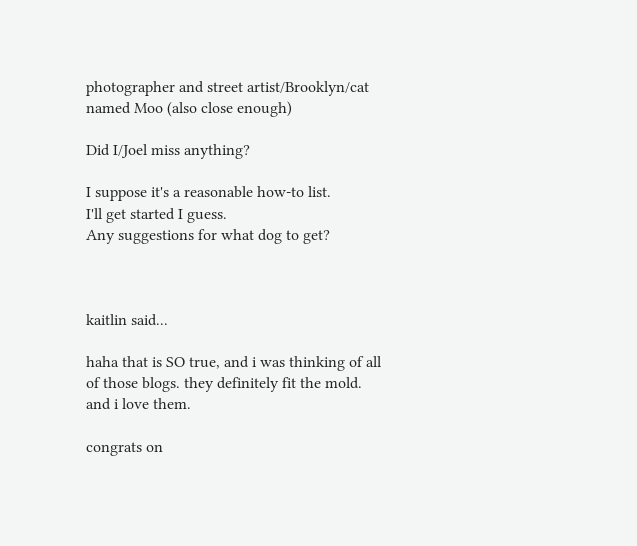photographer and street artist/Brooklyn/cat named Moo (also close enough)

Did I/Joel miss anything?

I suppose it's a reasonable how-to list.
I'll get started I guess.
Any suggestions for what dog to get?



kaitlin said...

haha that is SO true, and i was thinking of all of those blogs. they definitely fit the mold. and i love them.

congrats on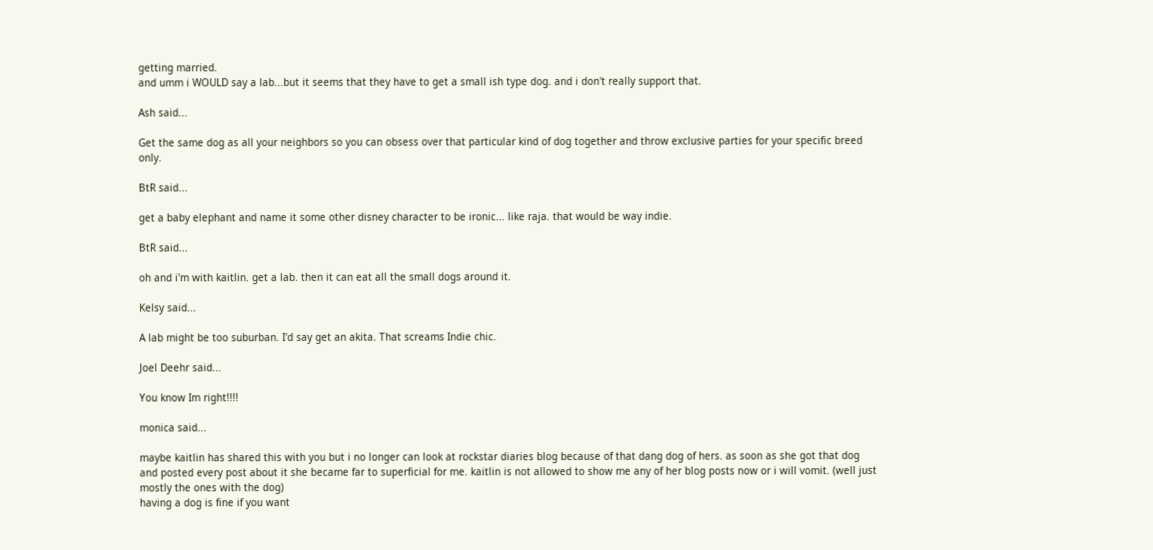getting married.
and umm i WOULD say a lab...but it seems that they have to get a small ish type dog. and i don't really support that.

Ash said...

Get the same dog as all your neighbors so you can obsess over that particular kind of dog together and throw exclusive parties for your specific breed only.

BtR said...

get a baby elephant and name it some other disney character to be ironic... like raja. that would be way indie.

BtR said...

oh and i'm with kaitlin. get a lab. then it can eat all the small dogs around it.

Kelsy said...

A lab might be too suburban. I'd say get an akita. That screams Indie chic.

Joel Deehr said...

You know Im right!!!!

monica said...

maybe kaitlin has shared this with you but i no longer can look at rockstar diaries blog because of that dang dog of hers. as soon as she got that dog and posted every post about it she became far to superficial for me. kaitlin is not allowed to show me any of her blog posts now or i will vomit. (well just mostly the ones with the dog)
having a dog is fine if you want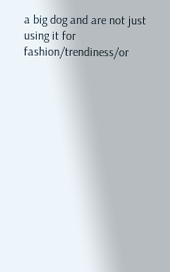a big dog and are not just using it for fashion/trendiness/or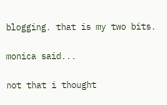blogging. that is my two bits.

monica said...

not that i thought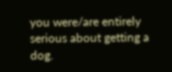you were/are entirely serious about getting a dog.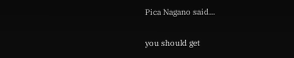Pica Nagano said...

you should get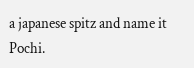a japanese spitz and name it Pochi.